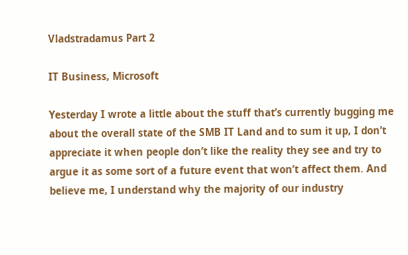Vladstradamus Part 2

IT Business, Microsoft

Yesterday I wrote a little about the stuff that’s currently bugging me about the overall state of the SMB IT Land and to sum it up, I don’t appreciate it when people don’t like the reality they see and try to argue it as some sort of a future event that won’t affect them. And believe me, I understand why the majority of our industry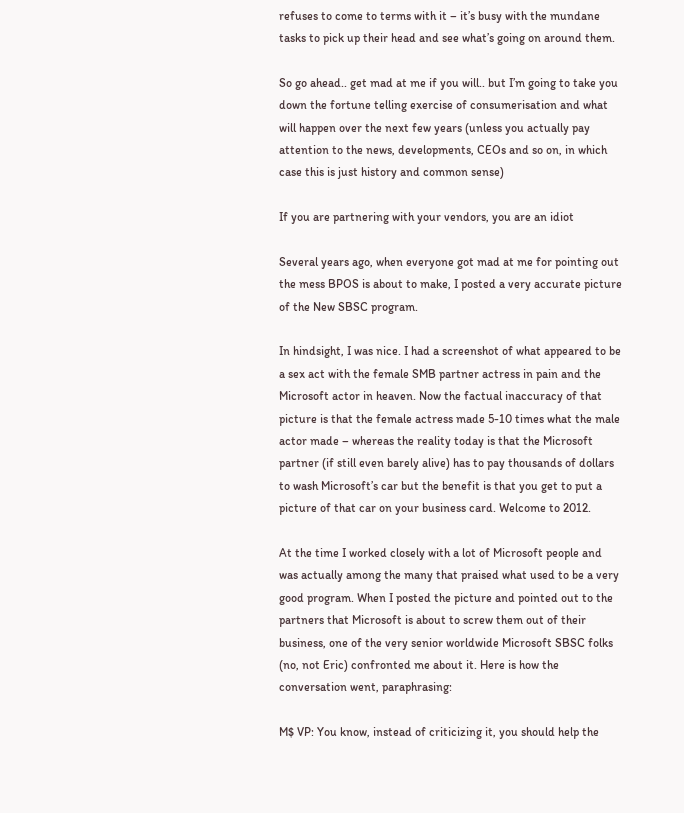refuses to come to terms with it – it’s busy with the mundane tasks to pick up their head and see what’s going on around them.

So go ahead.. get mad at me if you will.. but I’m going to take you down the fortune telling exercise of consumerisation and what will happen over the next few years (unless you actually pay attention to the news, developments, CEOs and so on, in which case this is just history and common sense)

If you are partnering with your vendors, you are an idiot

Several years ago, when everyone got mad at me for pointing out the mess BPOS is about to make, I posted a very accurate picture of the New SBSC program.

In hindsight, I was nice. I had a screenshot of what appeared to be a sex act with the female SMB partner actress in pain and the Microsoft actor in heaven. Now the factual inaccuracy of that picture is that the female actress made 5-10 times what the male actor made – whereas the reality today is that the Microsoft partner (if still even barely alive) has to pay thousands of dollars to wash Microsoft’s car but the benefit is that you get to put a picture of that car on your business card. Welcome to 2012.

At the time I worked closely with a lot of Microsoft people and was actually among the many that praised what used to be a very good program. When I posted the picture and pointed out to the partners that Microsoft is about to screw them out of their business, one of the very senior worldwide Microsoft SBSC folks (no, not Eric) confronted me about it. Here is how the conversation went, paraphrasing:

M$ VP: You know, instead of criticizing it, you should help the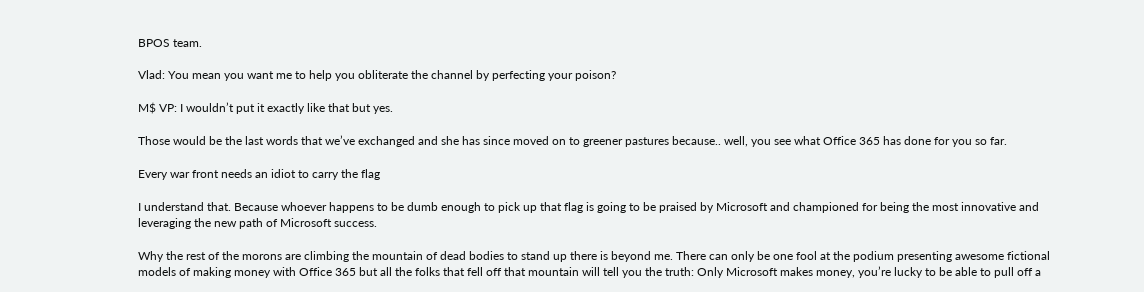BPOS team.

Vlad: You mean you want me to help you obliterate the channel by perfecting your poison?

M$ VP: I wouldn’t put it exactly like that but yes.

Those would be the last words that we’ve exchanged and she has since moved on to greener pastures because.. well, you see what Office 365 has done for you so far.

Every war front needs an idiot to carry the flag

I understand that. Because whoever happens to be dumb enough to pick up that flag is going to be praised by Microsoft and championed for being the most innovative and leveraging the new path of Microsoft success.

Why the rest of the morons are climbing the mountain of dead bodies to stand up there is beyond me. There can only be one fool at the podium presenting awesome fictional models of making money with Office 365 but all the folks that fell off that mountain will tell you the truth: Only Microsoft makes money, you’re lucky to be able to pull off a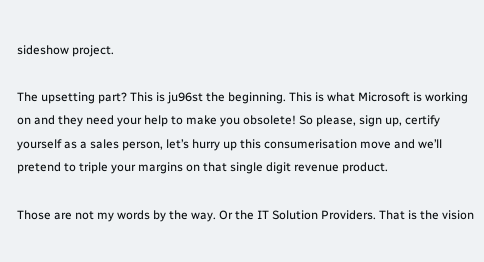sideshow project.

The upsetting part? This is ju96st the beginning. This is what Microsoft is working on and they need your help to make you obsolete! So please, sign up, certify yourself as a sales person, let’s hurry up this consumerisation move and we’ll pretend to triple your margins on that single digit revenue product.

Those are not my words by the way. Or the IT Solution Providers. That is the vision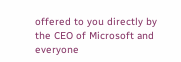offered to you directly by the CEO of Microsoft and everyone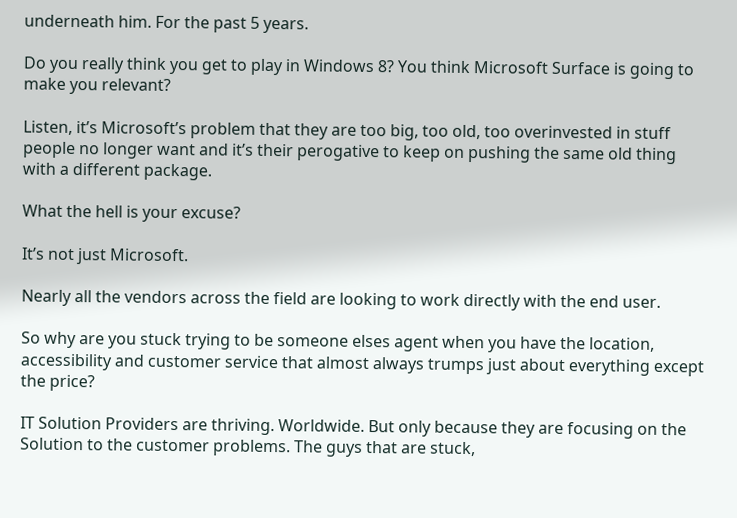underneath him. For the past 5 years.

Do you really think you get to play in Windows 8? You think Microsoft Surface is going to make you relevant?

Listen, it’s Microsoft’s problem that they are too big, too old, too overinvested in stuff people no longer want and it’s their perogative to keep on pushing the same old thing with a different package.

What the hell is your excuse?

It’s not just Microsoft.

Nearly all the vendors across the field are looking to work directly with the end user.

So why are you stuck trying to be someone elses agent when you have the location, accessibility and customer service that almost always trumps just about everything except the price?

IT Solution Providers are thriving. Worldwide. But only because they are focusing on the Solution to the customer problems. The guys that are stuck,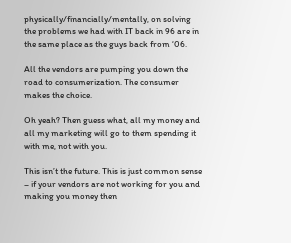physically/financially/mentally, on solving the problems we had with IT back in 96 are in the same place as the guys back from ‘06.

All the vendors are pumping you down the road to consumerization. The consumer makes the choice.

Oh yeah? Then guess what, all my money and all my marketing will go to them spending it with me, not with you.

This isn’t the future. This is just common sense – if your vendors are not working for you and making you money then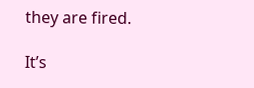they are fired.

It’s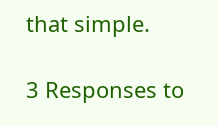that simple.

3 Responses to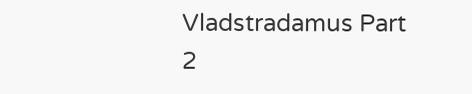Vladstradamus Part 2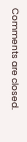Comments are closed.